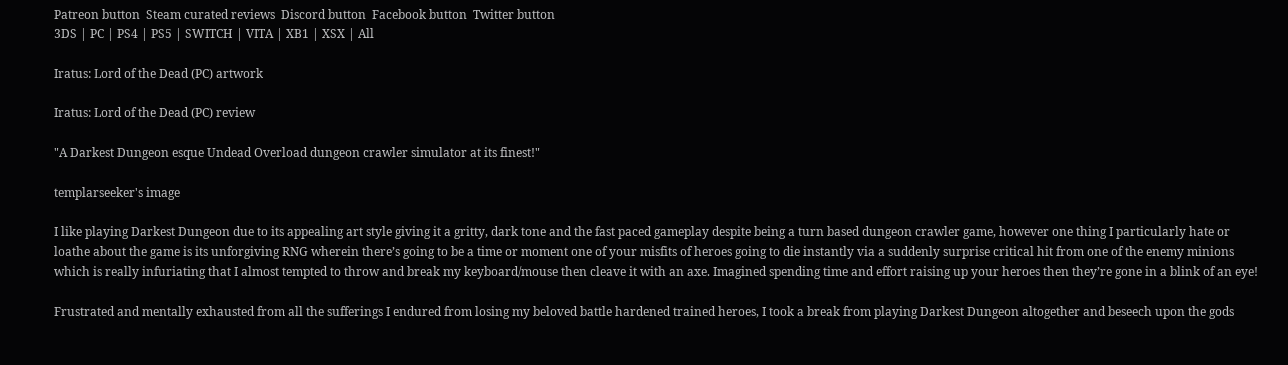Patreon button  Steam curated reviews  Discord button  Facebook button  Twitter button
3DS | PC | PS4 | PS5 | SWITCH | VITA | XB1 | XSX | All

Iratus: Lord of the Dead (PC) artwork

Iratus: Lord of the Dead (PC) review

"A Darkest Dungeon esque Undead Overload dungeon crawler simulator at its finest!"

templarseeker's image

I like playing Darkest Dungeon due to its appealing art style giving it a gritty, dark tone and the fast paced gameplay despite being a turn based dungeon crawler game, however one thing I particularly hate or loathe about the game is its unforgiving RNG wherein there’s going to be a time or moment one of your misfits of heroes going to die instantly via a suddenly surprise critical hit from one of the enemy minions which is really infuriating that I almost tempted to throw and break my keyboard/mouse then cleave it with an axe. Imagined spending time and effort raising up your heroes then they’re gone in a blink of an eye!

Frustrated and mentally exhausted from all the sufferings I endured from losing my beloved battle hardened trained heroes, I took a break from playing Darkest Dungeon altogether and beseech upon the gods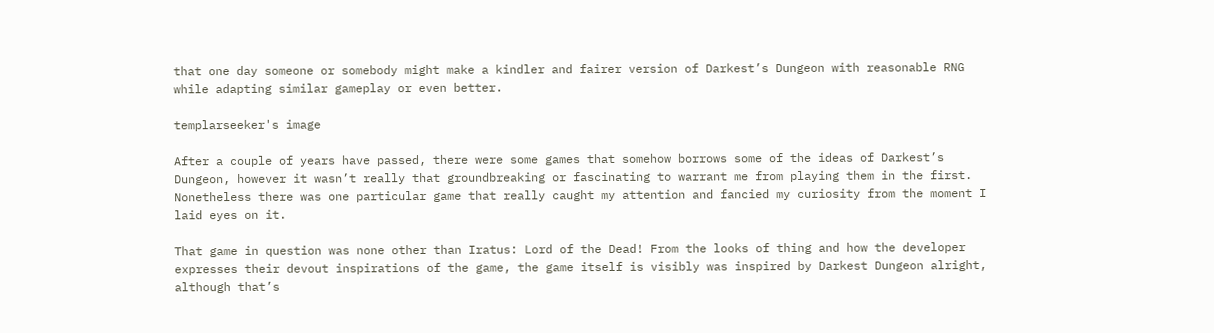that one day someone or somebody might make a kindler and fairer version of Darkest’s Dungeon with reasonable RNG while adapting similar gameplay or even better.

templarseeker's image

After a couple of years have passed, there were some games that somehow borrows some of the ideas of Darkest’s Dungeon, however it wasn’t really that groundbreaking or fascinating to warrant me from playing them in the first. Nonetheless there was one particular game that really caught my attention and fancied my curiosity from the moment I laid eyes on it.

That game in question was none other than Iratus: Lord of the Dead! From the looks of thing and how the developer expresses their devout inspirations of the game, the game itself is visibly was inspired by Darkest Dungeon alright, although that’s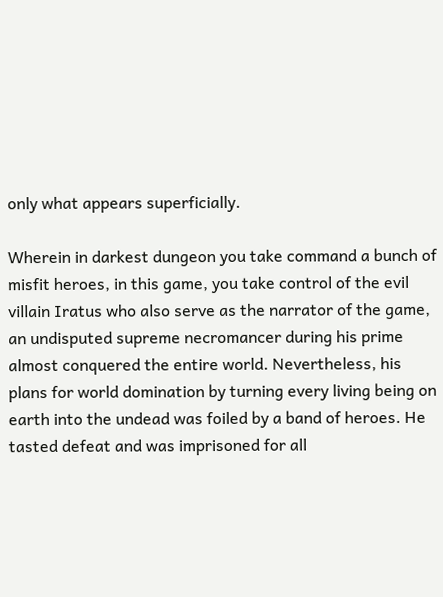only what appears superficially.

Wherein in darkest dungeon you take command a bunch of misfit heroes, in this game, you take control of the evil villain Iratus who also serve as the narrator of the game, an undisputed supreme necromancer during his prime almost conquered the entire world. Nevertheless, his plans for world domination by turning every living being on earth into the undead was foiled by a band of heroes. He tasted defeat and was imprisoned for all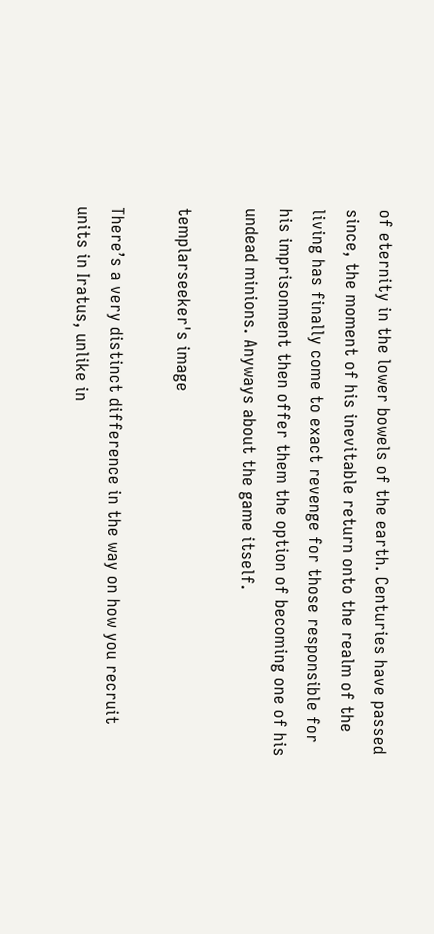of eternity in the lower bowels of the earth. Centuries have passed since, the moment of his inevitable return onto the realm of the living has finally come to exact revenge for those responsible for his imprisonment then offer them the option of becoming one of his undead minions. Anyways about the game itself.

templarseeker's image

There’s a very distinct difference in the way on how you recruit units in Iratus, unlike in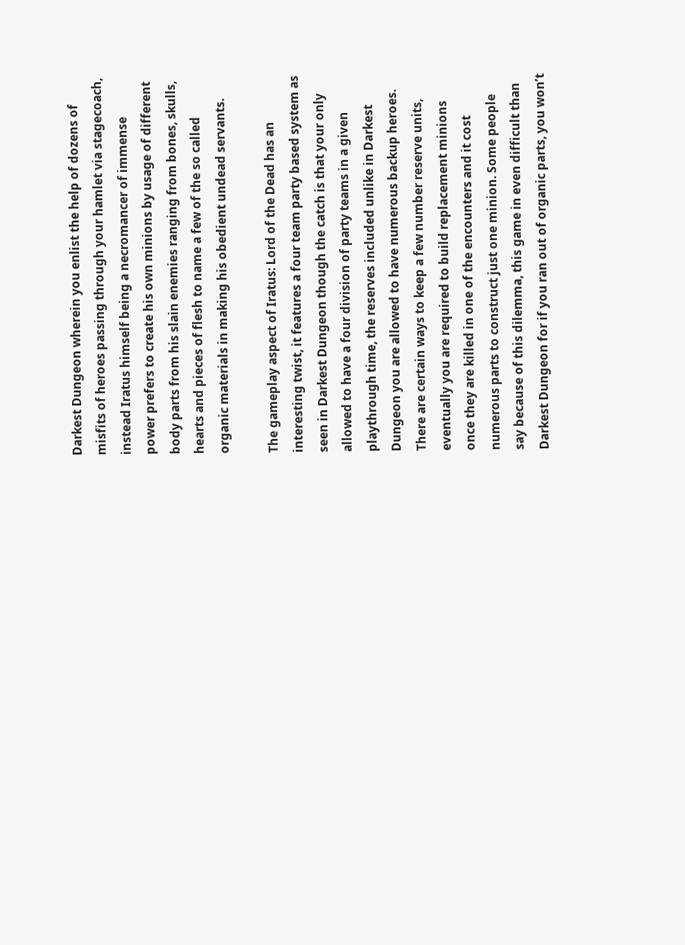Darkest Dungeon wherein you enlist the help of dozens of misfits of heroes passing through your hamlet via stagecoach, instead Iratus himself being a necromancer of immense power prefers to create his own minions by usage of different body parts from his slain enemies ranging from bones, skulls, hearts and pieces of flesh to name a few of the so called organic materials in making his obedient undead servants.

The gameplay aspect of Iratus: Lord of the Dead has an interesting twist, it features a four team party based system as seen in Darkest Dungeon though the catch is that your only allowed to have a four division of party teams in a given playthrough time, the reserves included unlike in Darkest Dungeon you are allowed to have numerous backup heroes. There are certain ways to keep a few number reserve units, eventually you are required to build replacement minions once they are killed in one of the encounters and it cost numerous parts to construct just one minion. Some people say because of this dilemma, this game in even difficult than Darkest Dungeon for if you ran out of organic parts, you won’t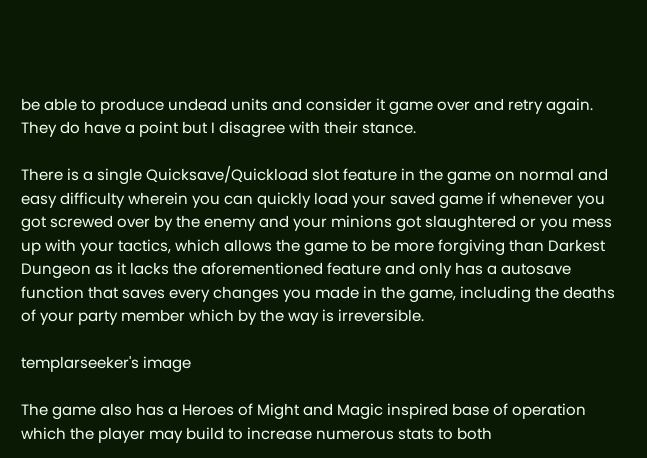be able to produce undead units and consider it game over and retry again. They do have a point but I disagree with their stance.

There is a single Quicksave/Quickload slot feature in the game on normal and easy difficulty wherein you can quickly load your saved game if whenever you got screwed over by the enemy and your minions got slaughtered or you mess up with your tactics, which allows the game to be more forgiving than Darkest Dungeon as it lacks the aforementioned feature and only has a autosave function that saves every changes you made in the game, including the deaths of your party member which by the way is irreversible.

templarseeker's image

The game also has a Heroes of Might and Magic inspired base of operation which the player may build to increase numerous stats to both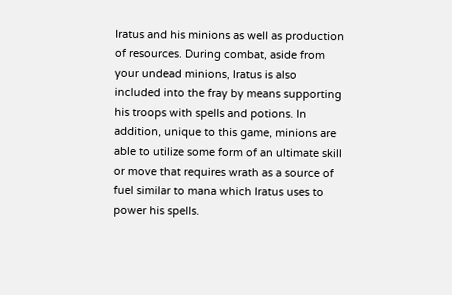Iratus and his minions as well as production of resources. During combat, aside from your undead minions, Iratus is also included into the fray by means supporting his troops with spells and potions. In addition, unique to this game, minions are able to utilize some form of an ultimate skill or move that requires wrath as a source of fuel similar to mana which Iratus uses to power his spells.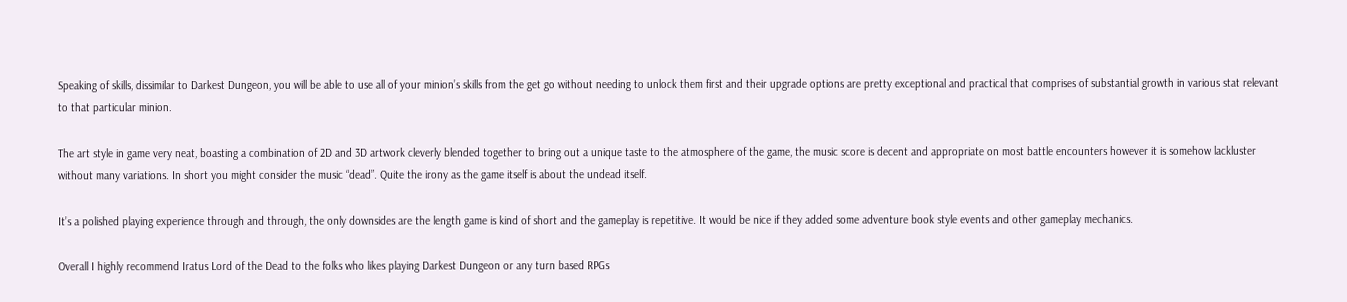Speaking of skills, dissimilar to Darkest Dungeon, you will be able to use all of your minion’s skills from the get go without needing to unlock them first and their upgrade options are pretty exceptional and practical that comprises of substantial growth in various stat relevant to that particular minion.

The art style in game very neat, boasting a combination of 2D and 3D artwork cleverly blended together to bring out a unique taste to the atmosphere of the game, the music score is decent and appropriate on most battle encounters however it is somehow lackluster without many variations. In short you might consider the music “dead”. Quite the irony as the game itself is about the undead itself.

It’s a polished playing experience through and through, the only downsides are the length game is kind of short and the gameplay is repetitive. It would be nice if they added some adventure book style events and other gameplay mechanics.

Overall I highly recommend Iratus Lord of the Dead to the folks who likes playing Darkest Dungeon or any turn based RPGs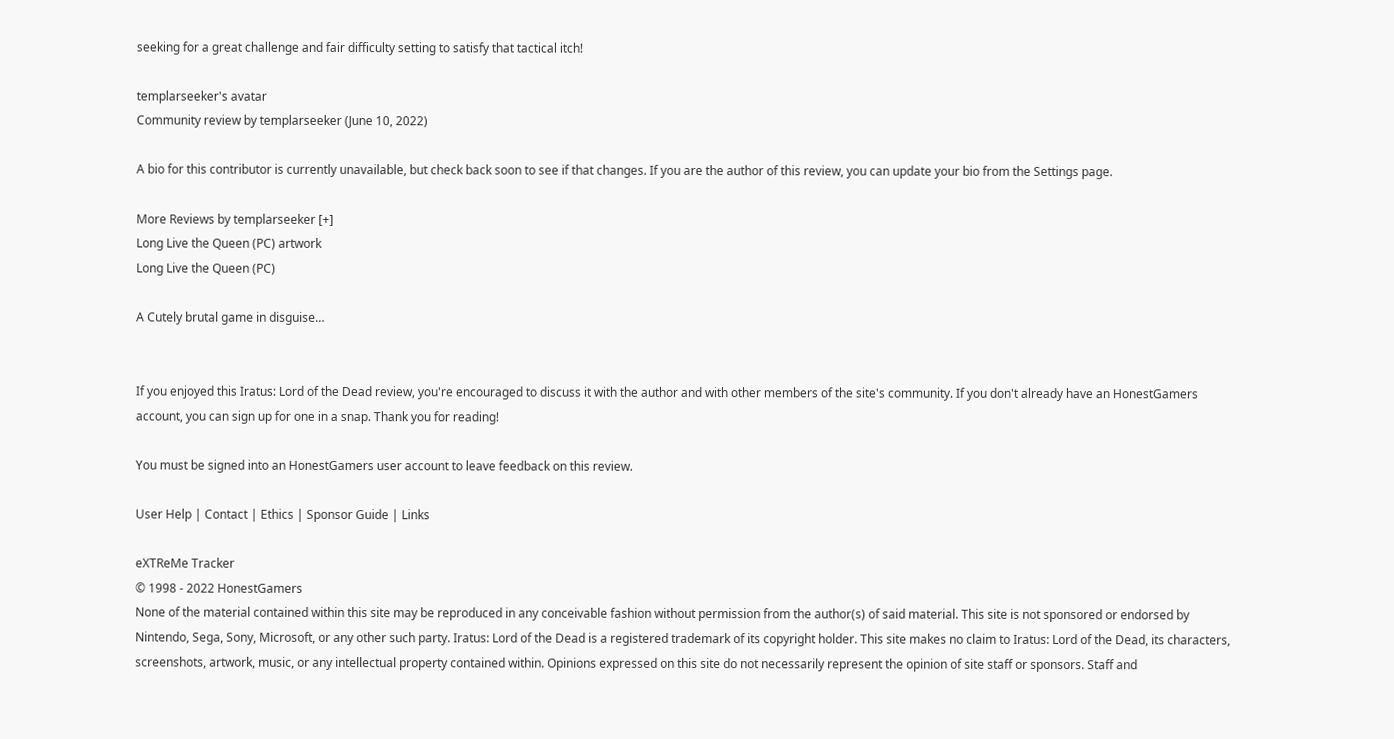seeking for a great challenge and fair difficulty setting to satisfy that tactical itch!

templarseeker's avatar
Community review by templarseeker (June 10, 2022)

A bio for this contributor is currently unavailable, but check back soon to see if that changes. If you are the author of this review, you can update your bio from the Settings page.

More Reviews by templarseeker [+]
Long Live the Queen (PC) artwork
Long Live the Queen (PC)

A Cutely brutal game in disguise…


If you enjoyed this Iratus: Lord of the Dead review, you're encouraged to discuss it with the author and with other members of the site's community. If you don't already have an HonestGamers account, you can sign up for one in a snap. Thank you for reading!

You must be signed into an HonestGamers user account to leave feedback on this review.

User Help | Contact | Ethics | Sponsor Guide | Links

eXTReMe Tracker
© 1998 - 2022 HonestGamers
None of the material contained within this site may be reproduced in any conceivable fashion without permission from the author(s) of said material. This site is not sponsored or endorsed by Nintendo, Sega, Sony, Microsoft, or any other such party. Iratus: Lord of the Dead is a registered trademark of its copyright holder. This site makes no claim to Iratus: Lord of the Dead, its characters, screenshots, artwork, music, or any intellectual property contained within. Opinions expressed on this site do not necessarily represent the opinion of site staff or sponsors. Staff and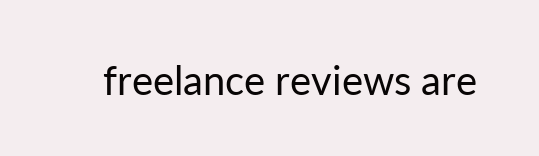freelance reviews are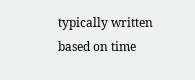typically written based on time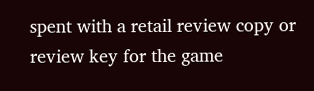spent with a retail review copy or review key for the game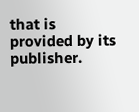that is provided by its publisher.